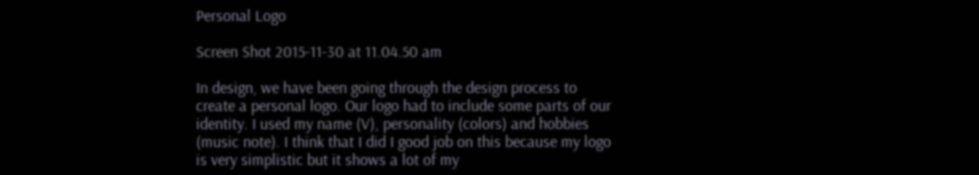Personal Logo

Screen Shot 2015-11-30 at 11.04.50 am

In design, we have been going through the design process to create a personal logo. Our logo had to include some parts of our identity. I used my name (V), personality (colors) and hobbies (music note). I think that I did I good job on this because my logo is very simplistic but it shows a lot of my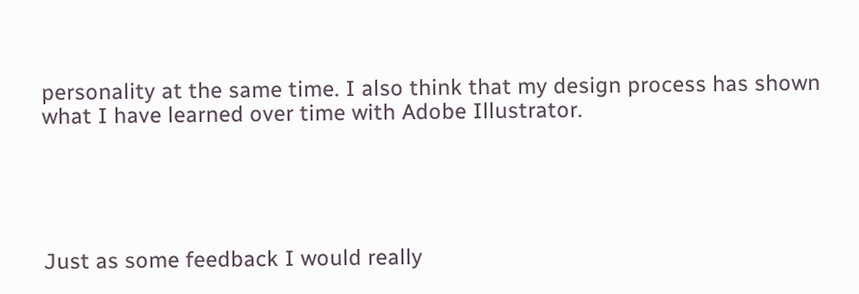personality at the same time. I also think that my design process has shown what I have learned over time with Adobe Illustrator.





Just as some feedback I would really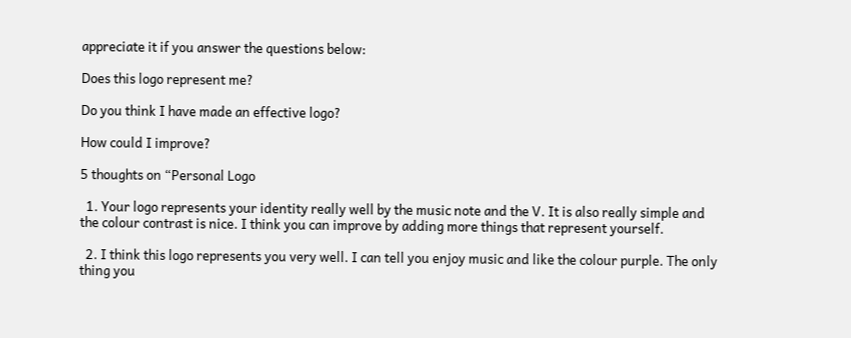appreciate it if you answer the questions below:

Does this logo represent me?

Do you think I have made an effective logo?

How could I improve?

5 thoughts on “Personal Logo

  1. Your logo represents your identity really well by the music note and the V. It is also really simple and the colour contrast is nice. I think you can improve by adding more things that represent yourself.

  2. I think this logo represents you very well. I can tell you enjoy music and like the colour purple. The only thing you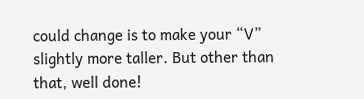could change is to make your “V” slightly more taller. But other than that, well done!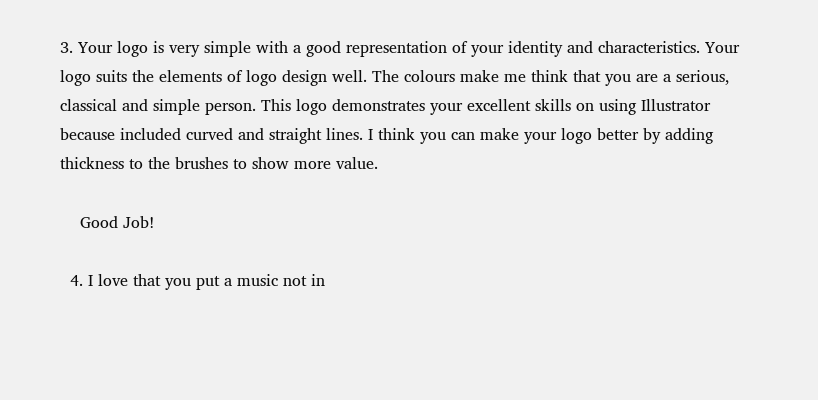3. Your logo is very simple with a good representation of your identity and characteristics. Your logo suits the elements of logo design well. The colours make me think that you are a serious, classical and simple person. This logo demonstrates your excellent skills on using Illustrator because included curved and straight lines. I think you can make your logo better by adding thickness to the brushes to show more value.

    Good Job!

  4. I love that you put a music not in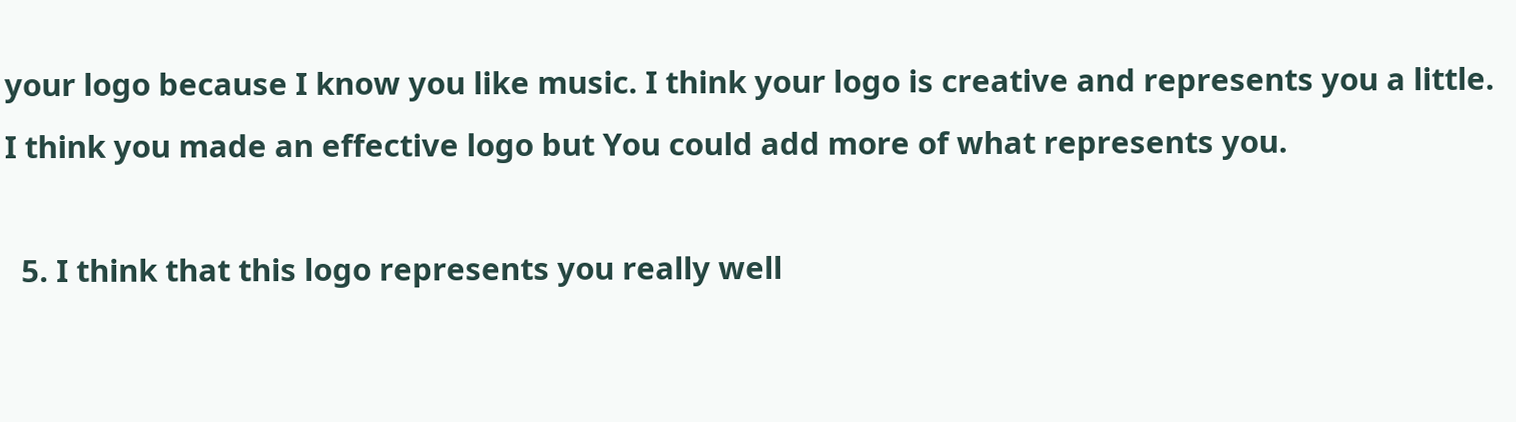your logo because I know you like music. I think your logo is creative and represents you a little. I think you made an effective logo but You could add more of what represents you.

  5. I think that this logo represents you really well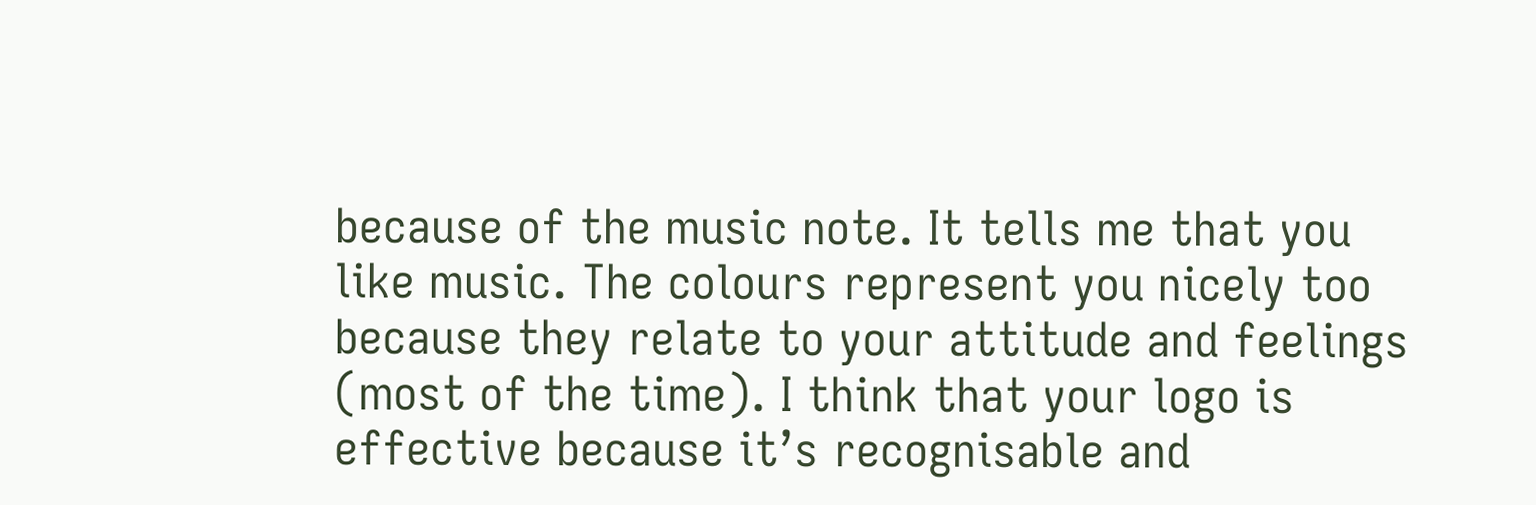because of the music note. It tells me that you like music. The colours represent you nicely too because they relate to your attitude and feelings (most of the time). I think that your logo is effective because it’s recognisable and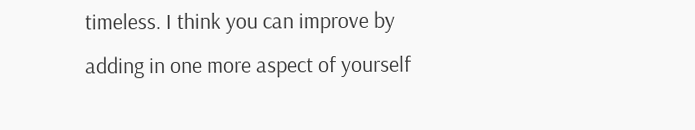timeless. I think you can improve by adding in one more aspect of yourself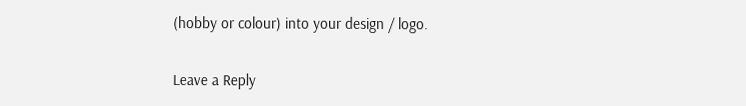(hobby or colour) into your design / logo.

Leave a Reply